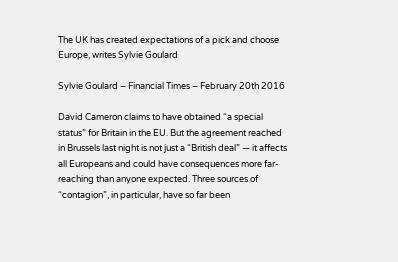The UK has created expectations of a pick and choose Europe, writes Sylvie Goulard

Sylvie Goulard – Financial Times – February 20th 2016

David Cameron claims to have obtained “a special status” for Britain in the EU. But the agreement reached in Brussels last night is not just a “British deal” — it affects all Europeans and could have consequences more far-reaching than anyone expected. Three sources of “contagion”, in particular, have so far been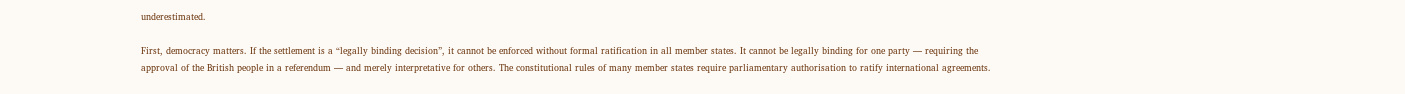underestimated.

First, democracy matters. If the settlement is a “legally binding decision”, it cannot be enforced without formal ratification in all member states. It cannot be legally binding for one party — requiring the approval of the British people in a referendum — and merely interpretative for others. The constitutional rules of many member states require parliamentary authorisation to ratify international agreements.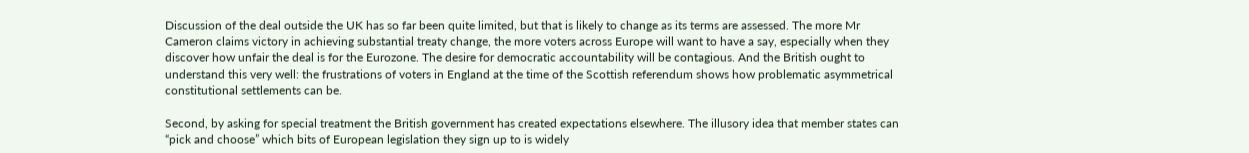Discussion of the deal outside the UK has so far been quite limited, but that is likely to change as its terms are assessed. The more Mr Cameron claims victory in achieving substantial treaty change, the more voters across Europe will want to have a say, especially when they discover how unfair the deal is for the Eurozone. The desire for democratic accountability will be contagious. And the British ought to understand this very well: the frustrations of voters in England at the time of the Scottish referendum shows how problematic asymmetrical constitutional settlements can be.

Second, by asking for special treatment the British government has created expectations elsewhere. The illusory idea that member states can “pick and choose” which bits of European legislation they sign up to is widely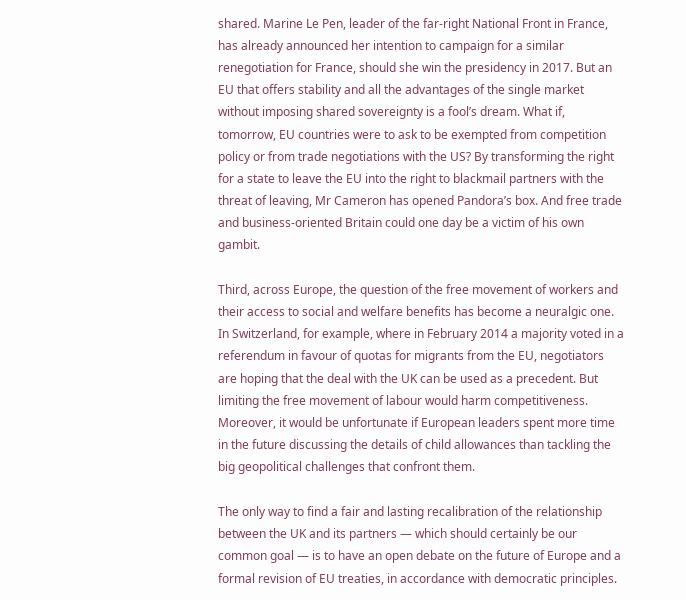shared. Marine Le Pen, leader of the far-right National Front in France, has already announced her intention to campaign for a similar renegotiation for France, should she win the presidency in 2017. But an EU that offers stability and all the advantages of the single market without imposing shared sovereignty is a fool’s dream. What if, tomorrow, EU countries were to ask to be exempted from competition policy or from trade negotiations with the US? By transforming the right for a state to leave the EU into the right to blackmail partners with the threat of leaving, Mr Cameron has opened Pandora’s box. And free trade and business-oriented Britain could one day be a victim of his own gambit.

Third, across Europe, the question of the free movement of workers and their access to social and welfare benefits has become a neuralgic one. In Switzerland, for example, where in February 2014 a majority voted in a referendum in favour of quotas for migrants from the EU, negotiators are hoping that the deal with the UK can be used as a precedent. But limiting the free movement of labour would harm competitiveness. Moreover, it would be unfortunate if European leaders spent more time in the future discussing the details of child allowances than tackling the big geopolitical challenges that confront them.

The only way to find a fair and lasting recalibration of the relationship between the UK and its partners — which should certainly be our common goal — is to have an open debate on the future of Europe and a formal revision of EU treaties, in accordance with democratic principles.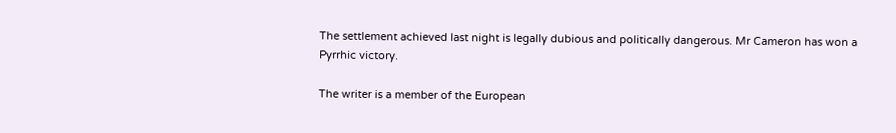The settlement achieved last night is legally dubious and politically dangerous. Mr Cameron has won a Pyrrhic victory.

The writer is a member of the European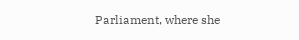Parliament, where she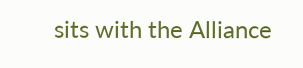sits with the Alliance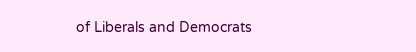of Liberals and Democrats